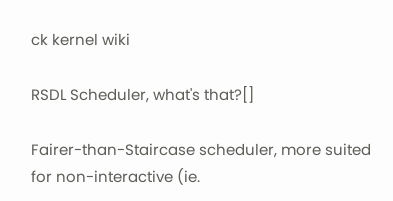ck kernel wiki

RSDL Scheduler, what's that?[]

Fairer-than-Staircase scheduler, more suited for non-interactive (ie.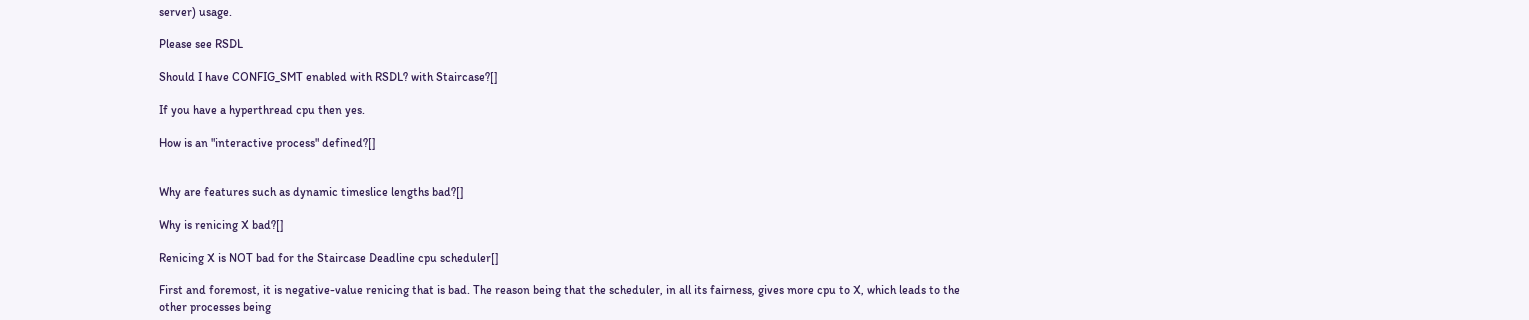server) usage.

Please see RSDL

Should I have CONFIG_SMT enabled with RSDL? with Staircase?[]

If you have a hyperthread cpu then yes.

How is an "interactive process" defined?[]


Why are features such as dynamic timeslice lengths bad?[]

Why is renicing X bad?[]

Renicing X is NOT bad for the Staircase Deadline cpu scheduler[]

First and foremost, it is negative-value renicing that is bad. The reason being that the scheduler, in all its fairness, gives more cpu to X, which leads to the other processes being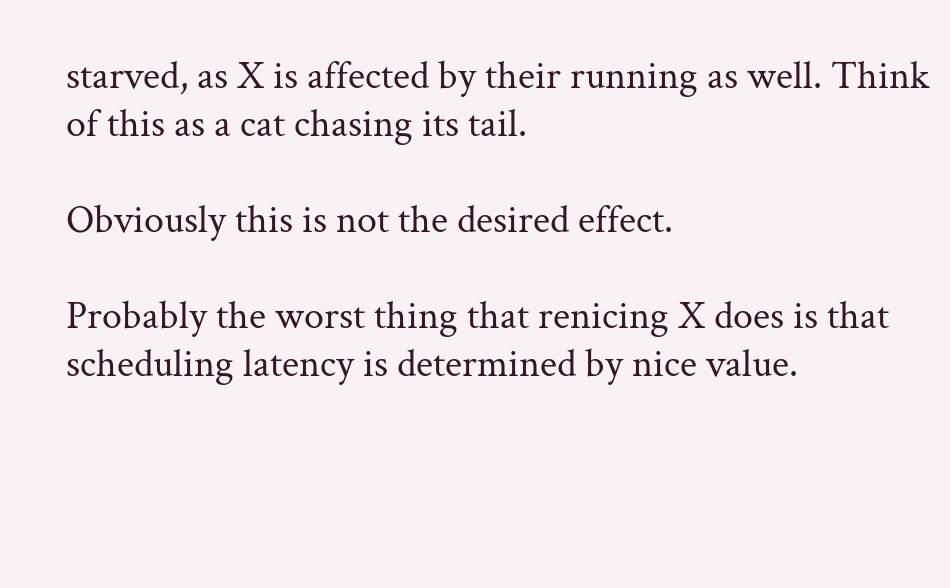starved, as X is affected by their running as well. Think of this as a cat chasing its tail.

Obviously this is not the desired effect.

Probably the worst thing that renicing X does is that scheduling latency is determined by nice value.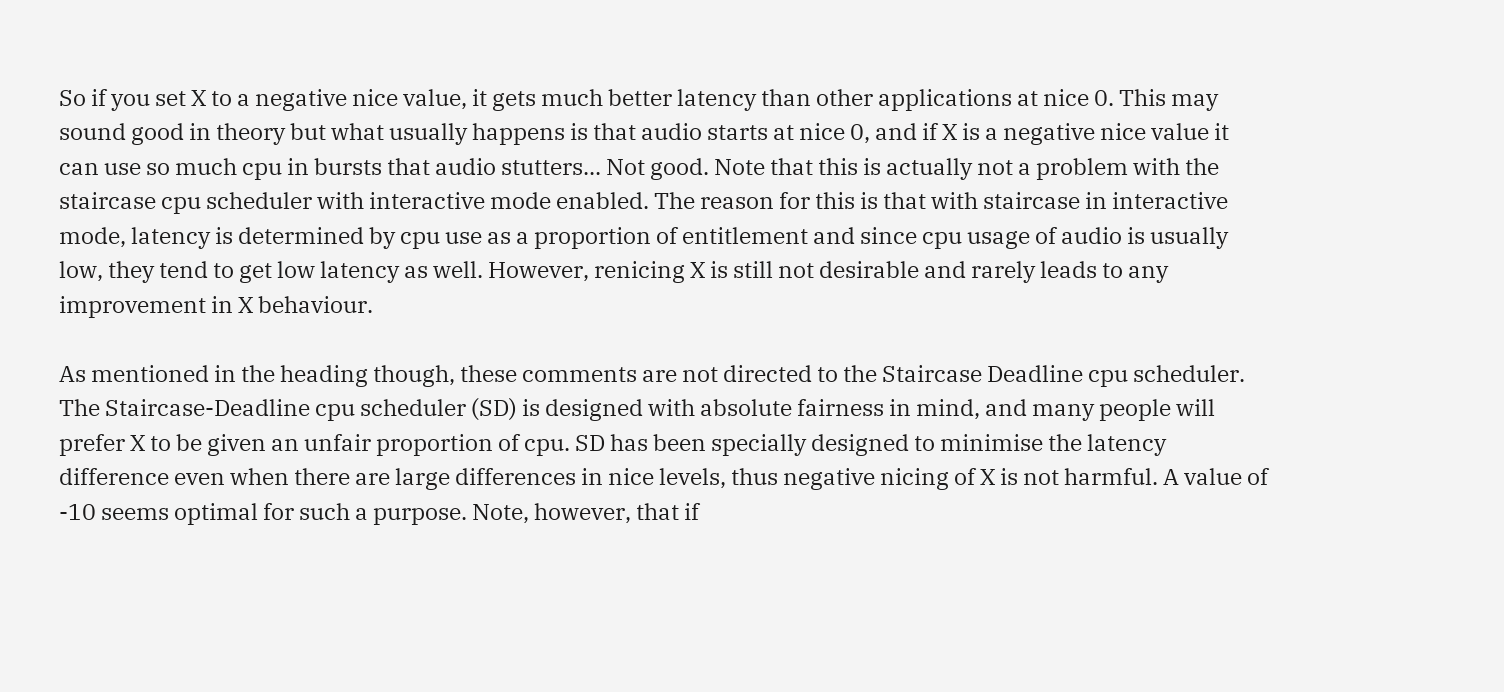So if you set X to a negative nice value, it gets much better latency than other applications at nice 0. This may sound good in theory but what usually happens is that audio starts at nice 0, and if X is a negative nice value it can use so much cpu in bursts that audio stutters... Not good. Note that this is actually not a problem with the staircase cpu scheduler with interactive mode enabled. The reason for this is that with staircase in interactive mode, latency is determined by cpu use as a proportion of entitlement and since cpu usage of audio is usually low, they tend to get low latency as well. However, renicing X is still not desirable and rarely leads to any improvement in X behaviour.

As mentioned in the heading though, these comments are not directed to the Staircase Deadline cpu scheduler. The Staircase-Deadline cpu scheduler (SD) is designed with absolute fairness in mind, and many people will prefer X to be given an unfair proportion of cpu. SD has been specially designed to minimise the latency difference even when there are large differences in nice levels, thus negative nicing of X is not harmful. A value of -10 seems optimal for such a purpose. Note, however, that if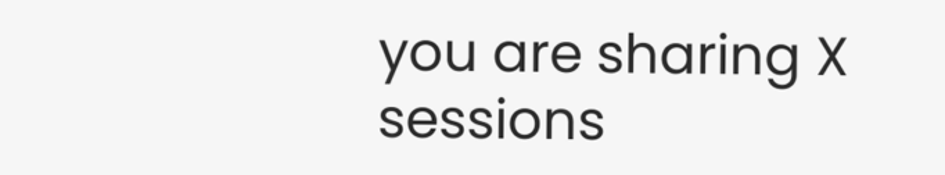you are sharing X sessions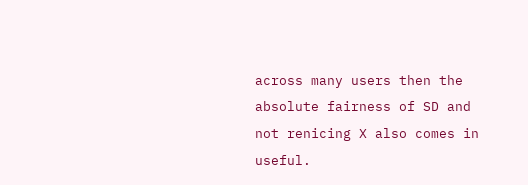across many users then the absolute fairness of SD and not renicing X also comes in useful.